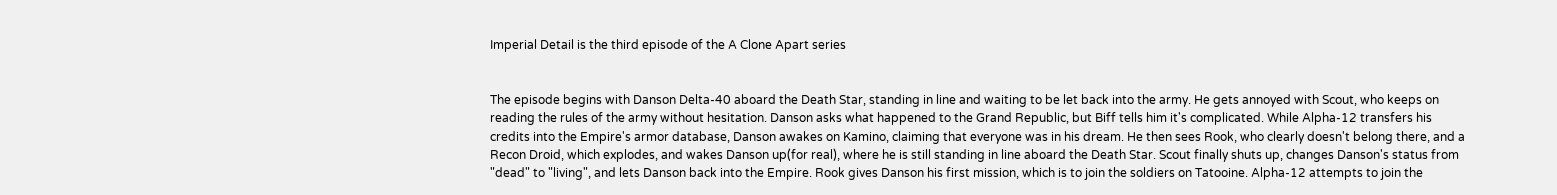Imperial Detail is the third episode of the A Clone Apart series


The episode begins with Danson Delta-40 aboard the Death Star, standing in line and waiting to be let back into the army. He gets annoyed with Scout, who keeps on reading the rules of the army without hesitation. Danson asks what happened to the Grand Republic, but Biff tells him it's complicated. While Alpha-12 transfers his credits into the Empire's armor database, Danson awakes on Kamino, claiming that everyone was in his dream. He then sees Rook, who clearly doesn't belong there, and a Recon Droid, which explodes, and wakes Danson up(for real), where he is still standing in line aboard the Death Star. Scout finally shuts up, changes Danson's status from "dead" to "living", and lets Danson back into the Empire. Rook gives Danson his first mission, which is to join the soldiers on Tatooine. Alpha-12 attempts to join the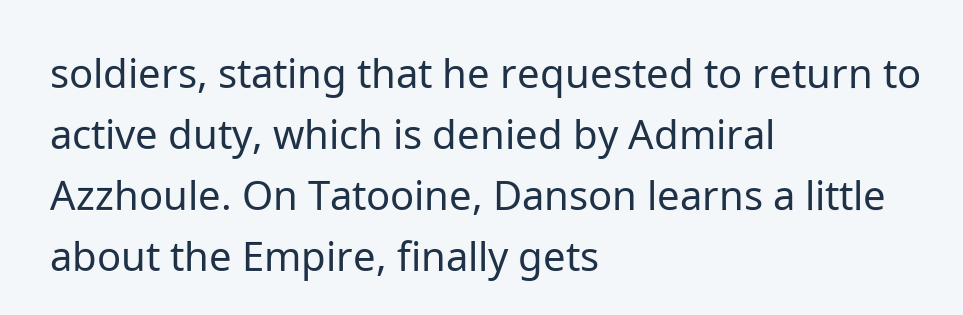soldiers, stating that he requested to return to active duty, which is denied by Admiral Azzhoule. On Tatooine, Danson learns a little about the Empire, finally gets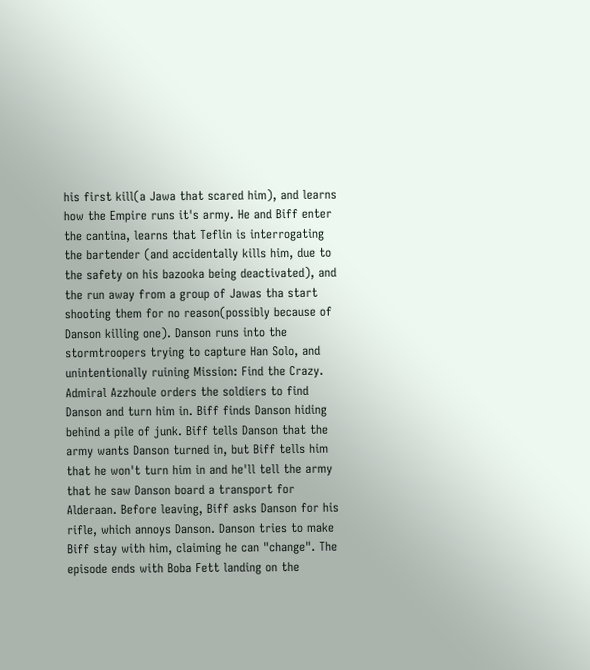his first kill(a Jawa that scared him), and learns how the Empire runs it's army. He and Biff enter the cantina, learns that Teflin is interrogating the bartender (and accidentally kills him, due to the safety on his bazooka being deactivated), and the run away from a group of Jawas tha start shooting them for no reason(possibly because of Danson killing one). Danson runs into the stormtroopers trying to capture Han Solo, and unintentionally ruining Mission: Find the Crazy. Admiral Azzhoule orders the soldiers to find Danson and turn him in. Biff finds Danson hiding behind a pile of junk. Biff tells Danson that the army wants Danson turned in, but Biff tells him that he won't turn him in and he'll tell the army that he saw Danson board a transport for Alderaan. Before leaving, Biff asks Danson for his rifle, which annoys Danson. Danson tries to make Biff stay with him, claiming he can "change". The episode ends with Boba Fett landing on the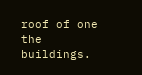roof of one the buildings.